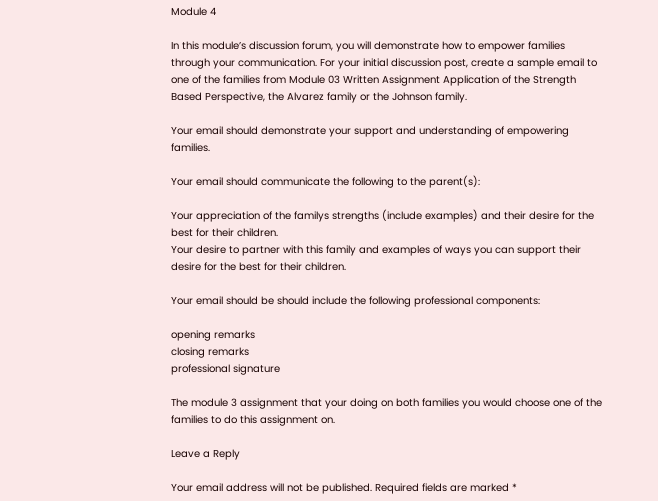Module 4

In this module’s discussion forum, you will demonstrate how to empower families through your communication. For your initial discussion post, create a sample email to one of the families from Module 03 Written Assignment Application of the Strength Based Perspective, the Alvarez family or the Johnson family.

Your email should demonstrate your support and understanding of empowering families.

Your email should communicate the following to the parent(s):

Your appreciation of the familys strengths (include examples) and their desire for the best for their children.
Your desire to partner with this family and examples of ways you can support their desire for the best for their children.

Your email should be should include the following professional components:

opening remarks
closing remarks
professional signature

The module 3 assignment that your doing on both families you would choose one of the families to do this assignment on.

Leave a Reply

Your email address will not be published. Required fields are marked *